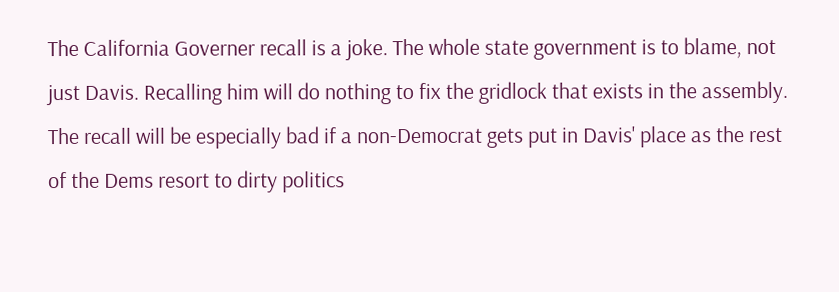The California Governer recall is a joke. The whole state government is to blame, not just Davis. Recalling him will do nothing to fix the gridlock that exists in the assembly. The recall will be especially bad if a non-Democrat gets put in Davis' place as the rest of the Dems resort to dirty politics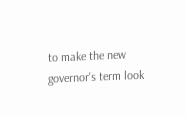to make the new governor's term look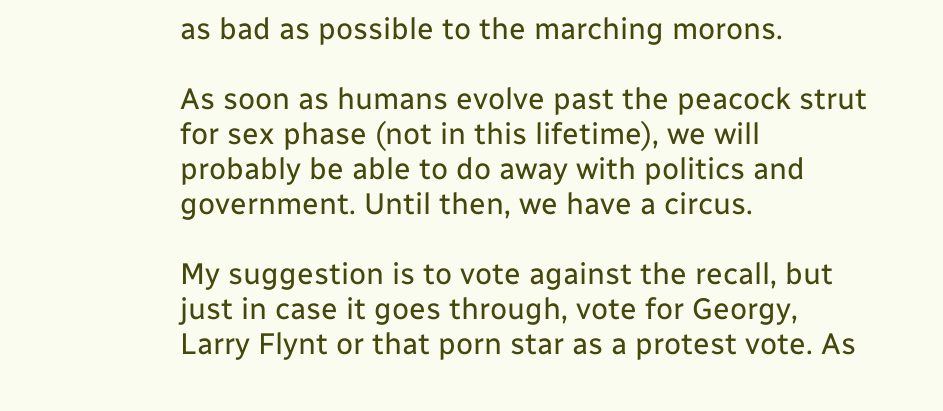as bad as possible to the marching morons.

As soon as humans evolve past the peacock strut for sex phase (not in this lifetime), we will probably be able to do away with politics and government. Until then, we have a circus.

My suggestion is to vote against the recall, but just in case it goes through, vote for Georgy, Larry Flynt or that porn star as a protest vote. As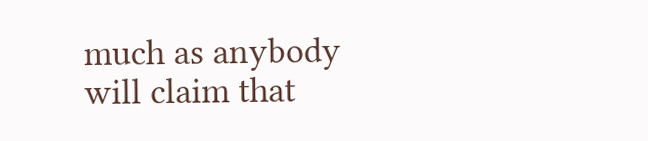much as anybody will claim that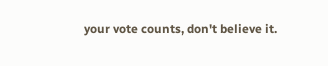your vote counts, don't believe it.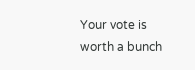Your vote is worth a bunch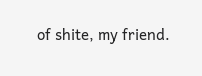of shite, my friend.